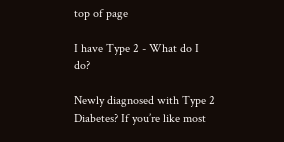top of page

I have Type 2 - What do I do?

Newly diagnosed with Type 2 Diabetes? If you’re like most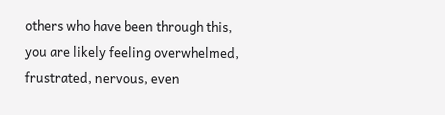others who have been through this, you are likely feeling overwhelmed, frustrated, nervous, even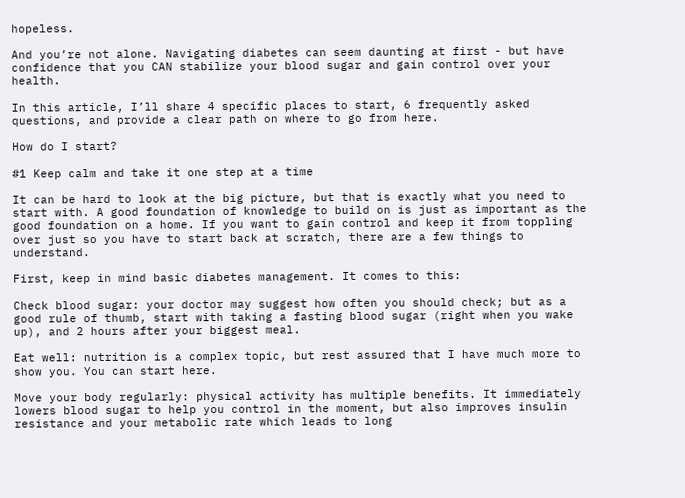hopeless.

And you’re not alone. Navigating diabetes can seem daunting at first - but have confidence that you CAN stabilize your blood sugar and gain control over your health.

In this article, I’ll share 4 specific places to start, 6 frequently asked questions, and provide a clear path on where to go from here.

How do I start?

#1 Keep calm and take it one step at a time

It can be hard to look at the big picture, but that is exactly what you need to start with. A good foundation of knowledge to build on is just as important as the good foundation on a home. If you want to gain control and keep it from toppling over just so you have to start back at scratch, there are a few things to understand.

First, keep in mind basic diabetes management. It comes to this:

Check blood sugar: your doctor may suggest how often you should check; but as a good rule of thumb, start with taking a fasting blood sugar (right when you wake up), and 2 hours after your biggest meal.

Eat well: nutrition is a complex topic, but rest assured that I have much more to show you. You can start here.

Move your body regularly: physical activity has multiple benefits. It immediately lowers blood sugar to help you control in the moment, but also improves insulin resistance and your metabolic rate which leads to long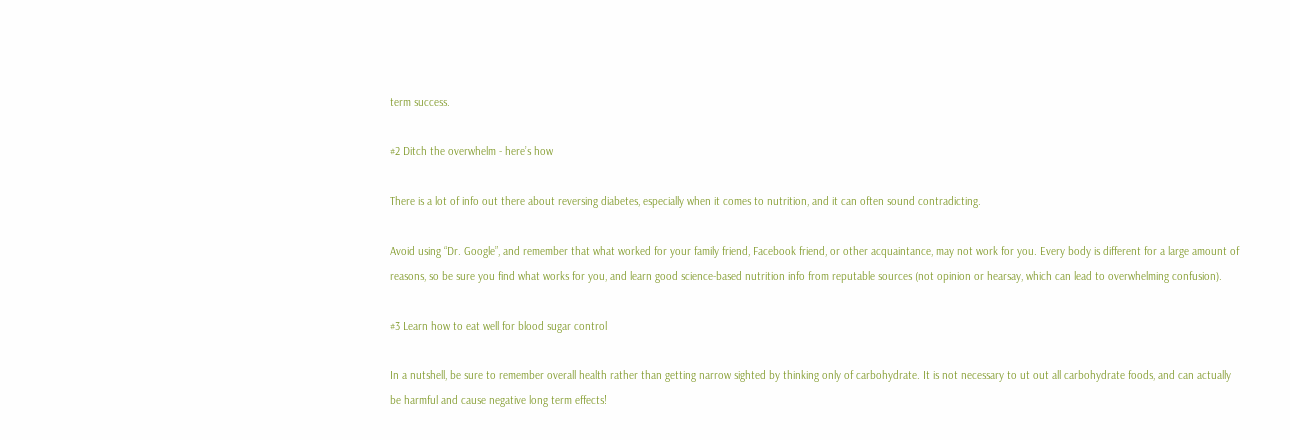term success.

#2 Ditch the overwhelm - here’s how

There is a lot of info out there about reversing diabetes, especially when it comes to nutrition, and it can often sound contradicting.

Avoid using “Dr. Google”, and remember that what worked for your family friend, Facebook friend, or other acquaintance, may not work for you. Every body is different for a large amount of reasons, so be sure you find what works for you, and learn good science-based nutrition info from reputable sources (not opinion or hearsay, which can lead to overwhelming confusion).

#3 Learn how to eat well for blood sugar control

In a nutshell, be sure to remember overall health rather than getting narrow sighted by thinking only of carbohydrate. It is not necessary to ut out all carbohydrate foods, and can actually be harmful and cause negative long term effects!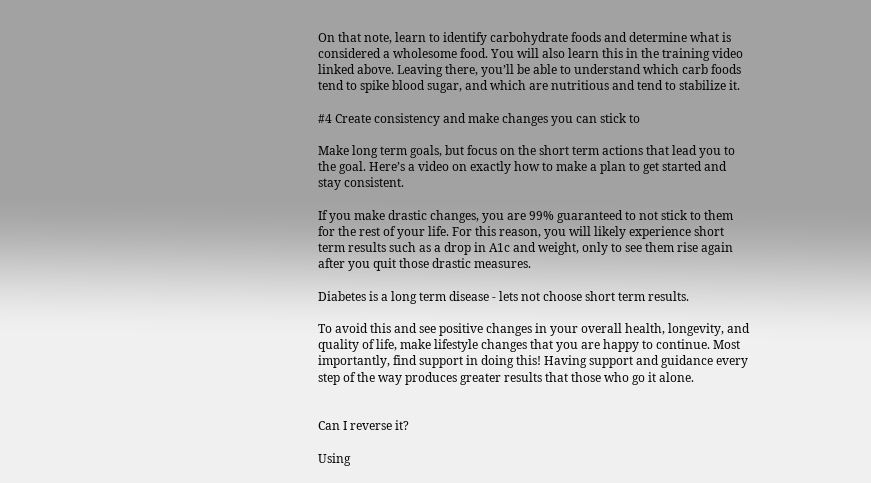On that note, learn to identify carbohydrate foods and determine what is considered a wholesome food. You will also learn this in the training video linked above. Leaving there, you’ll be able to understand which carb foods tend to spike blood sugar, and which are nutritious and tend to stabilize it.

#4 Create consistency and make changes you can stick to

Make long term goals, but focus on the short term actions that lead you to the goal. Here’s a video on exactly how to make a plan to get started and stay consistent.

If you make drastic changes, you are 99% guaranteed to not stick to them for the rest of your life. For this reason, you will likely experience short term results such as a drop in A1c and weight, only to see them rise again after you quit those drastic measures.

Diabetes is a long term disease - lets not choose short term results.

To avoid this and see positive changes in your overall health, longevity, and quality of life, make lifestyle changes that you are happy to continue. Most importantly, find support in doing this! Having support and guidance every step of the way produces greater results that those who go it alone.


Can I reverse it?

Using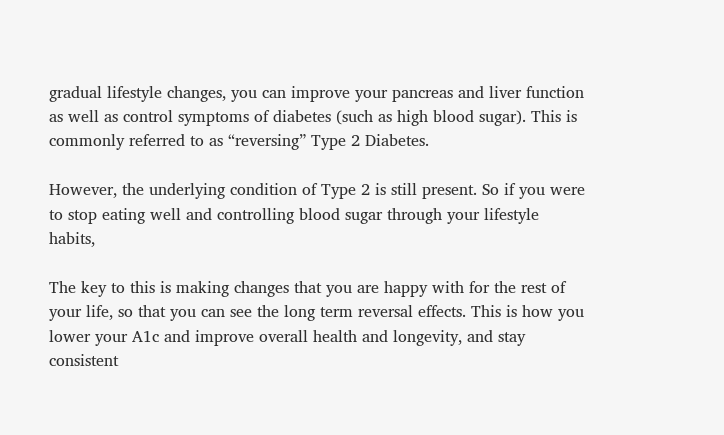gradual lifestyle changes, you can improve your pancreas and liver function as well as control symptoms of diabetes (such as high blood sugar). This is commonly referred to as “reversing” Type 2 Diabetes.

However, the underlying condition of Type 2 is still present. So if you were to stop eating well and controlling blood sugar through your lifestyle habits,

The key to this is making changes that you are happy with for the rest of your life, so that you can see the long term reversal effects. This is how you lower your A1c and improve overall health and longevity, and stay consistent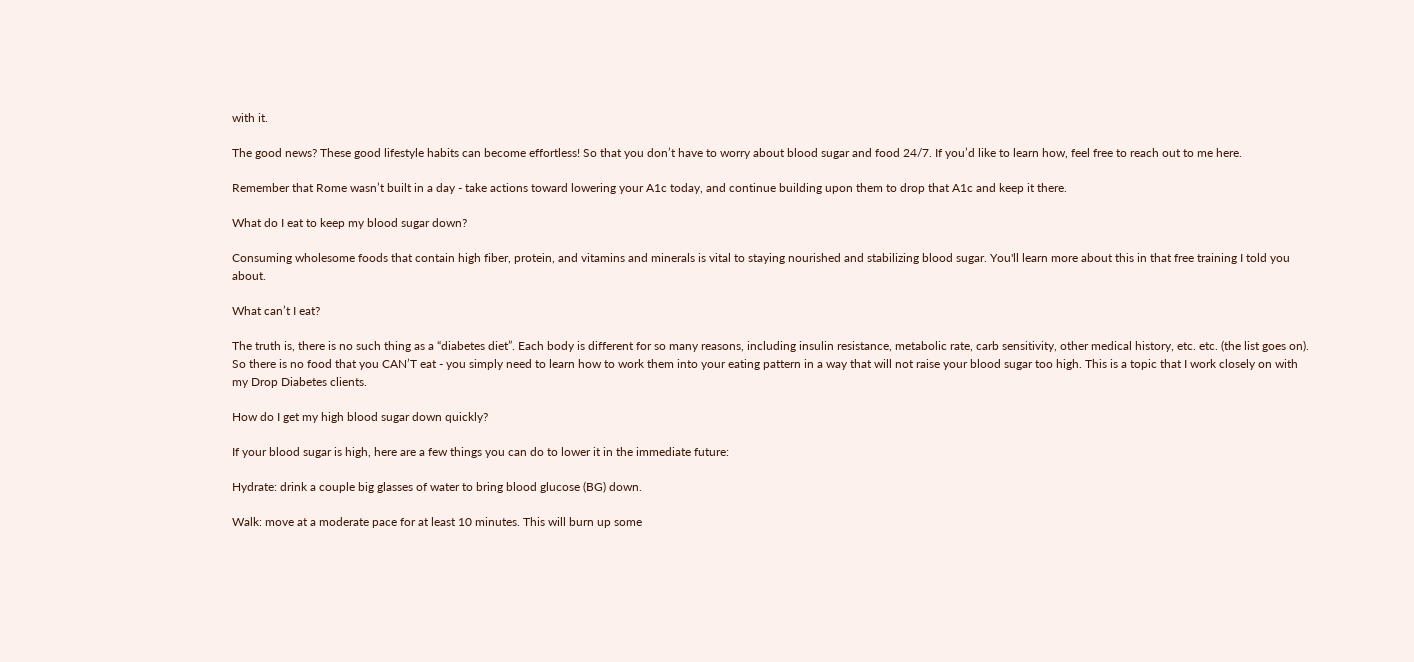with it.

The good news? These good lifestyle habits can become effortless! So that you don’t have to worry about blood sugar and food 24/7. If you’d like to learn how, feel free to reach out to me here.

Remember that Rome wasn’t built in a day - take actions toward lowering your A1c today, and continue building upon them to drop that A1c and keep it there.

What do I eat to keep my blood sugar down?

Consuming wholesome foods that contain high fiber, protein, and vitamins and minerals is vital to staying nourished and stabilizing blood sugar. You'll learn more about this in that free training I told you about.

What can’t I eat?

The truth is, there is no such thing as a “diabetes diet”. Each body is different for so many reasons, including insulin resistance, metabolic rate, carb sensitivity, other medical history, etc. etc. (the list goes on). So there is no food that you CAN’T eat - you simply need to learn how to work them into your eating pattern in a way that will not raise your blood sugar too high. This is a topic that I work closely on with my Drop Diabetes clients.

How do I get my high blood sugar down quickly?

If your blood sugar is high, here are a few things you can do to lower it in the immediate future:

Hydrate: drink a couple big glasses of water to bring blood glucose (BG) down.

Walk: move at a moderate pace for at least 10 minutes. This will burn up some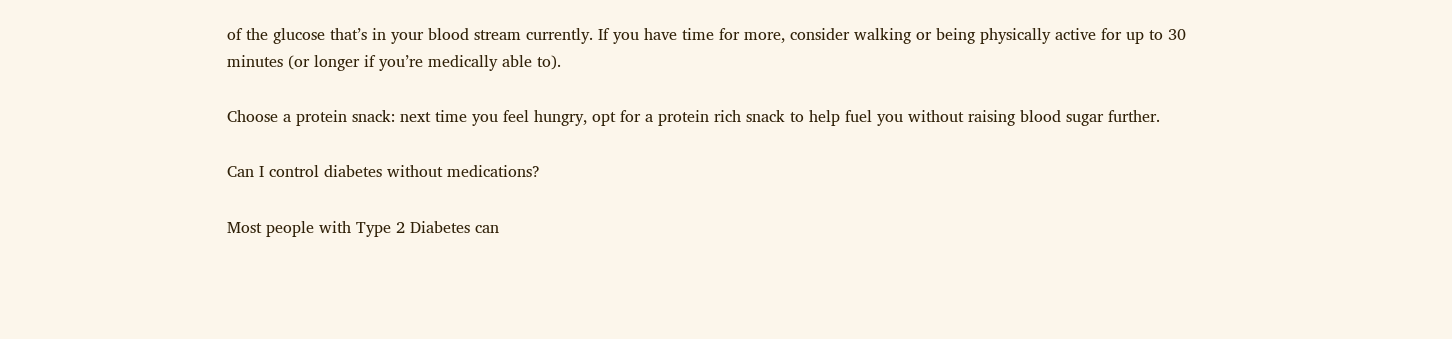of the glucose that’s in your blood stream currently. If you have time for more, consider walking or being physically active for up to 30 minutes (or longer if you’re medically able to).

Choose a protein snack: next time you feel hungry, opt for a protein rich snack to help fuel you without raising blood sugar further.

Can I control diabetes without medications?

Most people with Type 2 Diabetes can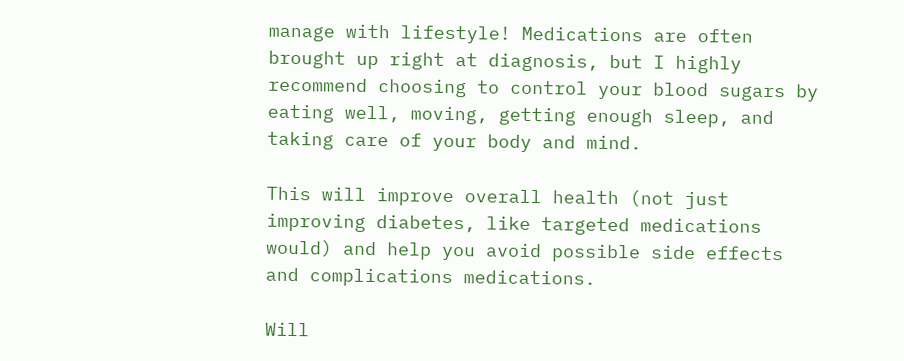manage with lifestyle! Medications are often brought up right at diagnosis, but I highly recommend choosing to control your blood sugars by eating well, moving, getting enough sleep, and taking care of your body and mind.

This will improve overall health (not just improving diabetes, like targeted medications would) and help you avoid possible side effects and complications medications.

Will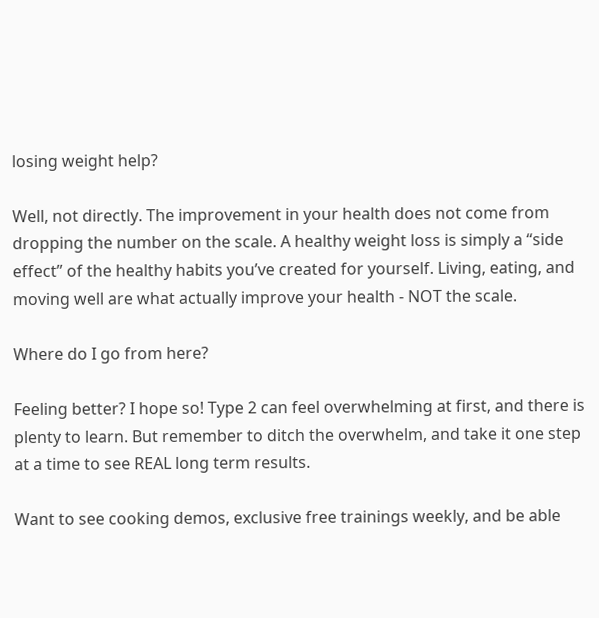losing weight help?

Well, not directly. The improvement in your health does not come from dropping the number on the scale. A healthy weight loss is simply a “side effect” of the healthy habits you’ve created for yourself. Living, eating, and moving well are what actually improve your health - NOT the scale.

Where do I go from here?

Feeling better? I hope so! Type 2 can feel overwhelming at first, and there is plenty to learn. But remember to ditch the overwhelm, and take it one step at a time to see REAL long term results.

Want to see cooking demos, exclusive free trainings weekly, and be able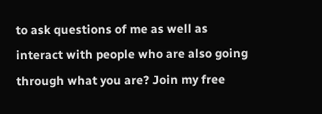to ask questions of me as well as interact with people who are also going through what you are? Join my free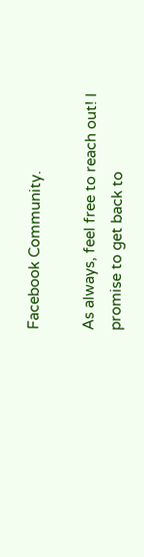Facebook Community.

As always, feel free to reach out! I promise to get back to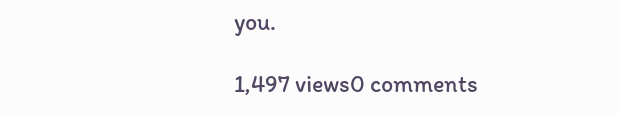you.

1,497 views0 comments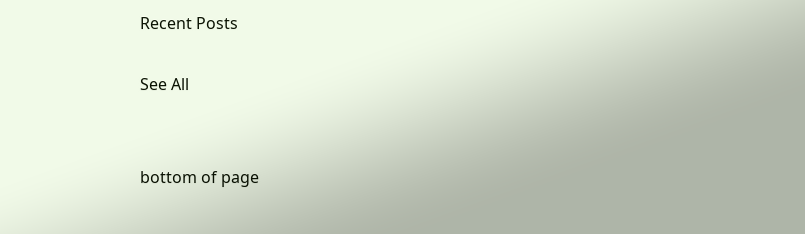Recent Posts

See All


bottom of page